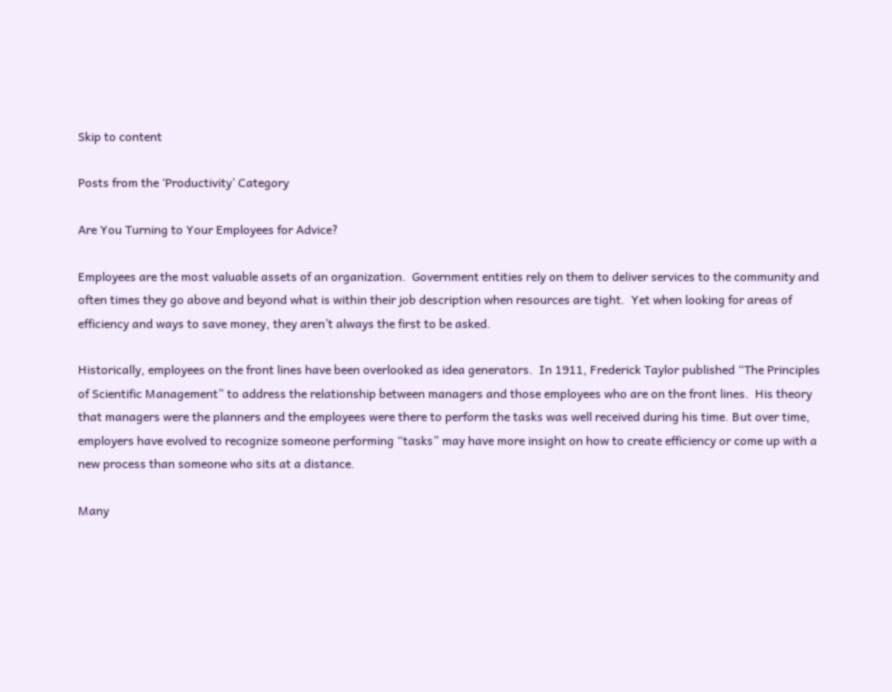Skip to content

Posts from the ‘Productivity’ Category

Are You Turning to Your Employees for Advice?

Employees are the most valuable assets of an organization.  Government entities rely on them to deliver services to the community and often times they go above and beyond what is within their job description when resources are tight.  Yet when looking for areas of efficiency and ways to save money, they aren’t always the first to be asked.

Historically, employees on the front lines have been overlooked as idea generators.  In 1911, Frederick Taylor published “The Principles of Scientific Management” to address the relationship between managers and those employees who are on the front lines.  His theory that managers were the planners and the employees were there to perform the tasks was well received during his time. But over time, employers have evolved to recognize someone performing “tasks” may have more insight on how to create efficiency or come up with a new process than someone who sits at a distance.

Many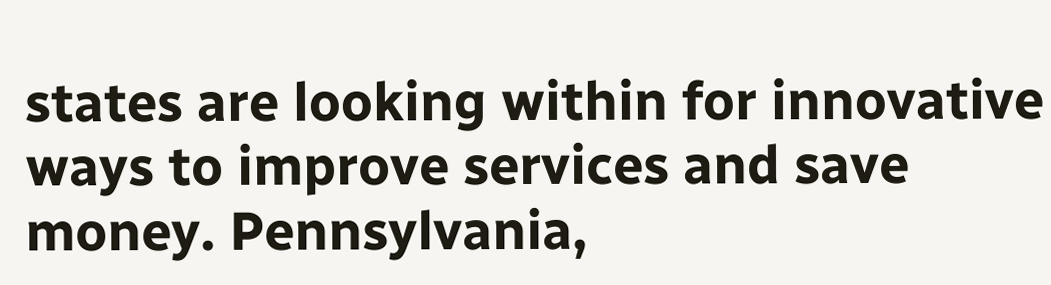states are looking within for innovative ways to improve services and save money. Pennsylvania,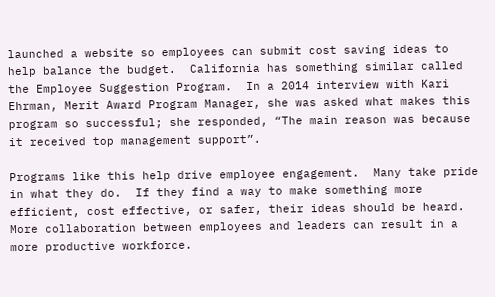launched a website so employees can submit cost saving ideas to help balance the budget.  California has something similar called the Employee Suggestion Program.  In a 2014 interview with Kari Ehrman, Merit Award Program Manager, she was asked what makes this program so successful; she responded, “The main reason was because it received top management support”.

Programs like this help drive employee engagement.  Many take pride in what they do.  If they find a way to make something more efficient, cost effective, or safer, their ideas should be heard.  More collaboration between employees and leaders can result in a more productive workforce.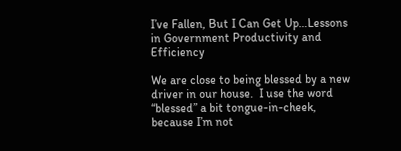I’ve Fallen, But I Can Get Up…Lessons in Government Productivity and Efficiency

We are close to being blessed by a new driver in our house.  I use the word “blessed” a bit tongue-in-cheek, because I’m not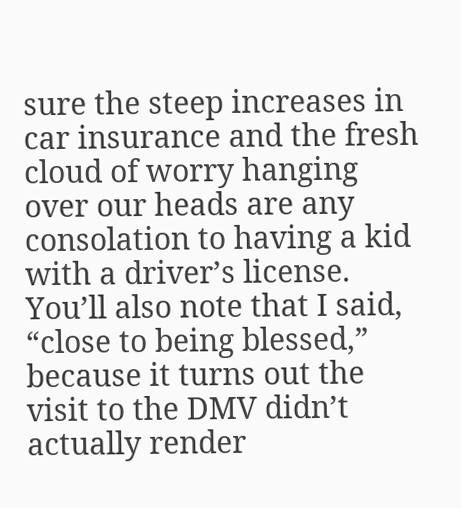sure the steep increases in car insurance and the fresh cloud of worry hanging over our heads are any consolation to having a kid with a driver’s license.  You’ll also note that I said, “close to being blessed,” because it turns out the visit to the DMV didn’t actually render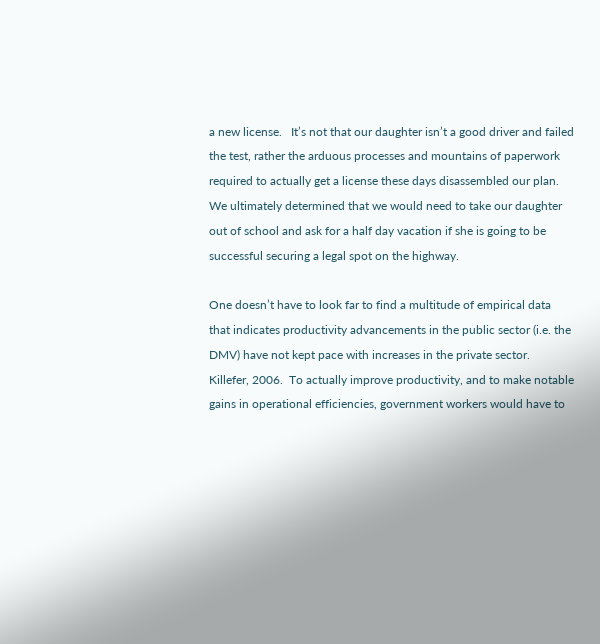a new license.   It’s not that our daughter isn’t a good driver and failed the test, rather the arduous processes and mountains of paperwork required to actually get a license these days disassembled our plan.  We ultimately determined that we would need to take our daughter out of school and ask for a half day vacation if she is going to be successful securing a legal spot on the highway.

One doesn’t have to look far to find a multitude of empirical data that indicates productivity advancements in the public sector (i.e. the DMV) have not kept pace with increases in the private sector.  Killefer, 2006.  To actually improve productivity, and to make notable gains in operational efficiencies, government workers would have to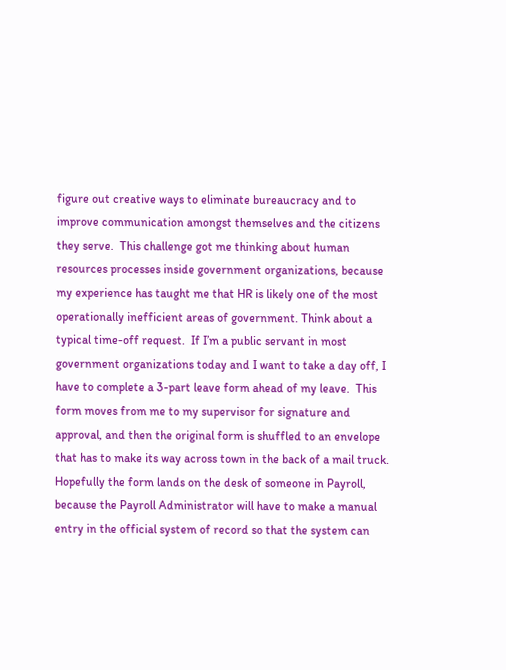figure out creative ways to eliminate bureaucracy and to improve communication amongst themselves and the citizens they serve.  This challenge got me thinking about human resources processes inside government organizations, because my experience has taught me that HR is likely one of the most operationally inefficient areas of government. Think about a typical time-off request.  If I’m a public servant in most government organizations today and I want to take a day off, I have to complete a 3-part leave form ahead of my leave.  This form moves from me to my supervisor for signature and approval, and then the original form is shuffled to an envelope that has to make its way across town in the back of a mail truck.  Hopefully the form lands on the desk of someone in Payroll, because the Payroll Administrator will have to make a manual entry in the official system of record so that the system can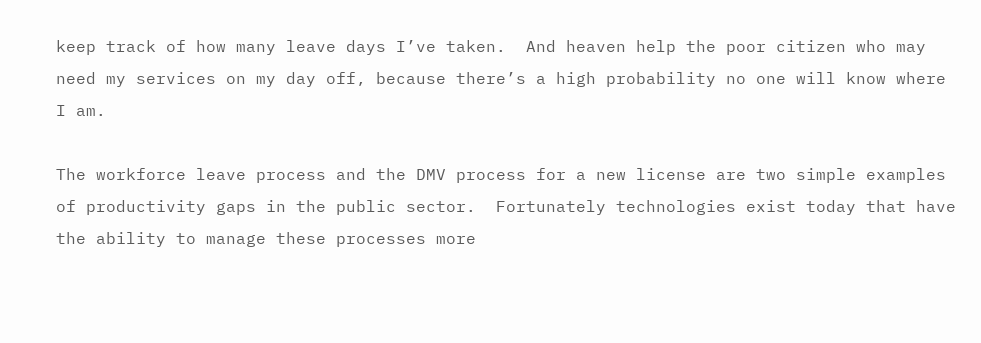keep track of how many leave days I’ve taken.  And heaven help the poor citizen who may need my services on my day off, because there’s a high probability no one will know where I am.

The workforce leave process and the DMV process for a new license are two simple examples of productivity gaps in the public sector.  Fortunately technologies exist today that have the ability to manage these processes more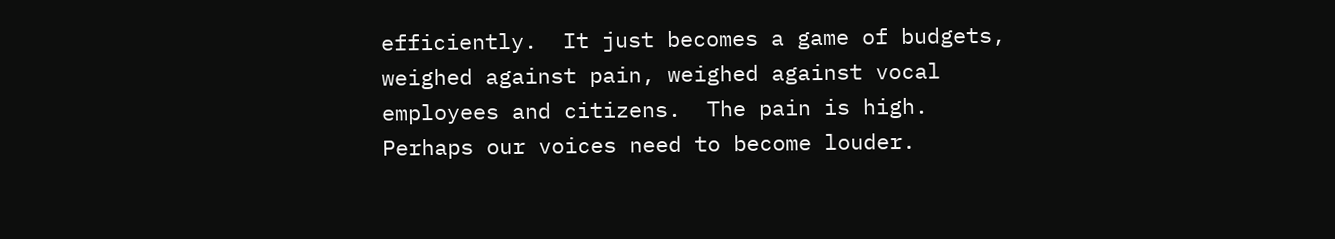efficiently.  It just becomes a game of budgets, weighed against pain, weighed against vocal employees and citizens.  The pain is high.  Perhaps our voices need to become louder.